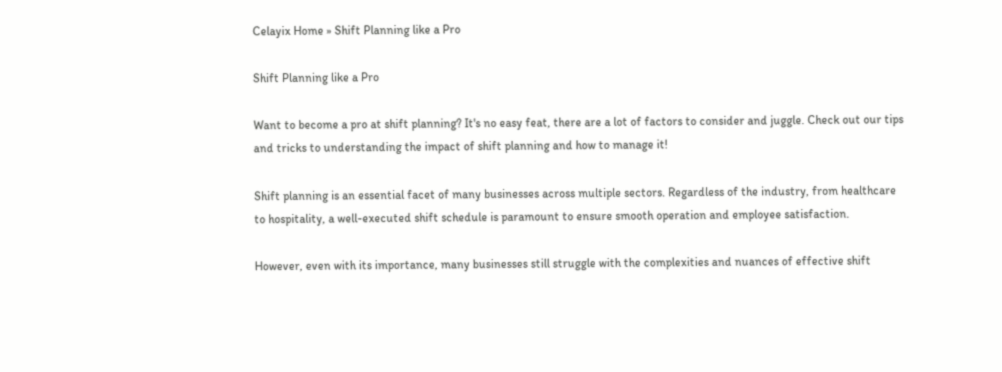Celayix Home » Shift Planning like a Pro

Shift Planning like a Pro

Want to become a pro at shift planning? It's no easy feat, there are a lot of factors to consider and juggle. Check out our tips and tricks to understanding the impact of shift planning and how to manage it!

Shift planning is an essential facet of many businesses across multiple sectors. Regardless of the industry, from healthcare to hospitality, a well-executed shift schedule is paramount to ensure smooth operation and employee satisfaction.

However, even with its importance, many businesses still struggle with the complexities and nuances of effective shift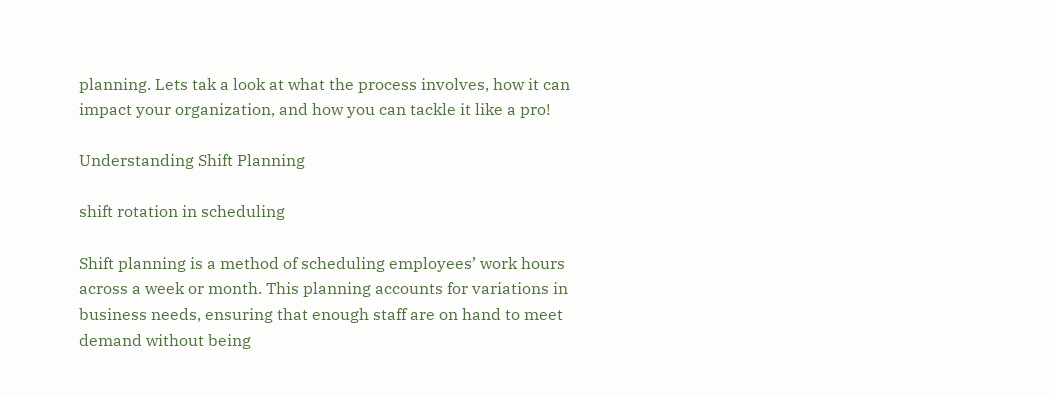planning. Lets tak a look at what the process involves, how it can impact your organization, and how you can tackle it like a pro!

Understanding Shift Planning

shift rotation in scheduling

Shift planning is a method of scheduling employees’ work hours across a week or month. This planning accounts for variations in business needs, ensuring that enough staff are on hand to meet demand without being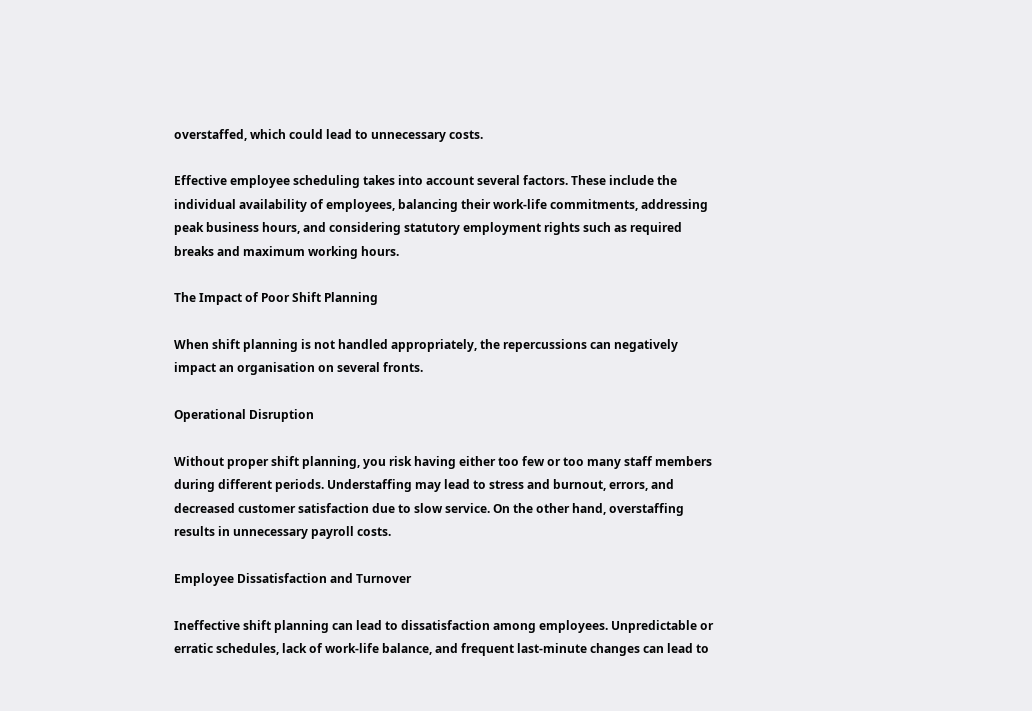overstaffed, which could lead to unnecessary costs.

Effective employee scheduling takes into account several factors. These include the individual availability of employees, balancing their work-life commitments, addressing peak business hours, and considering statutory employment rights such as required breaks and maximum working hours.

The Impact of Poor Shift Planning

When shift planning is not handled appropriately, the repercussions can negatively impact an organisation on several fronts.

Operational Disruption

Without proper shift planning, you risk having either too few or too many staff members during different periods. Understaffing may lead to stress and burnout, errors, and decreased customer satisfaction due to slow service. On the other hand, overstaffing results in unnecessary payroll costs.

Employee Dissatisfaction and Turnover

Ineffective shift planning can lead to dissatisfaction among employees. Unpredictable or erratic schedules, lack of work-life balance, and frequent last-minute changes can lead to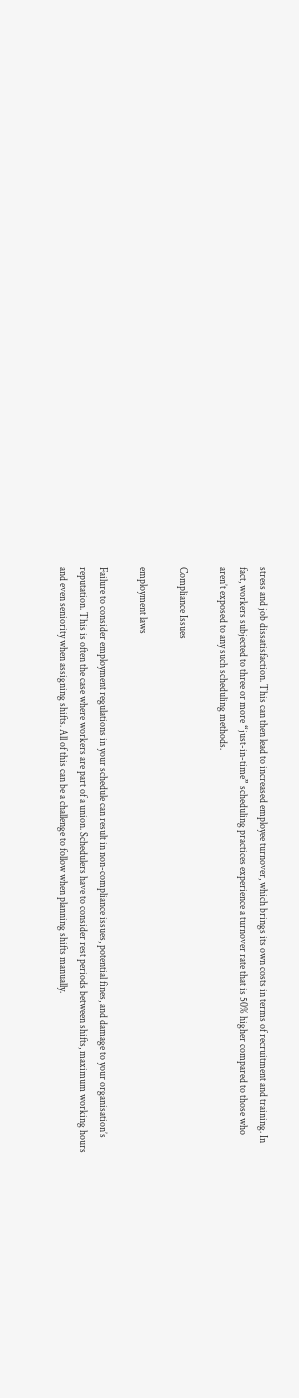stress and job dissatisfaction. This can then lead to increased employee turnover, which brings its own costs in terms of recruitment and training. In fact, workers subjected to three or more “just-in-time” scheduling practices experience a turnover rate that is 50% higher compared to those who aren’t exposed to any such scheduling methods.

Compliance Issues

employment laws

Failure to consider employment regulations in your schedule can result in non-compliance issues, potential fines, and damage to your organisation’s reputation. This is often the case where workers are part of a union. Schedulers have to consider rest periods between shifts, maximum working hours and even seniority when assigning shifts. All of this can be a challenge to follow when planning shifts manually.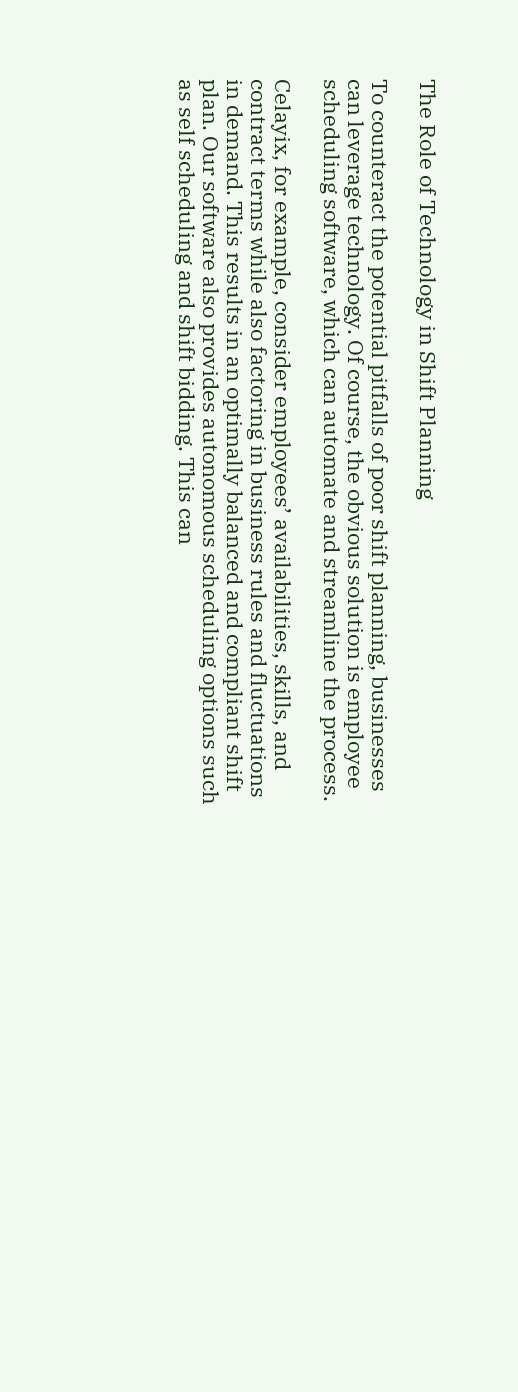The Role of Technology in Shift Planning

To counteract the potential pitfalls of poor shift planning, businesses can leverage technology. Of course, the obvious solution is employee scheduling software, which can automate and streamline the process.

Celayix, for example, consider employees’ availabilities, skills, and contract terms while also factoring in business rules and fluctuations in demand. This results in an optimally balanced and compliant shift plan. Our software also provides autonomous scheduling options such as self scheduling and shift bidding. This can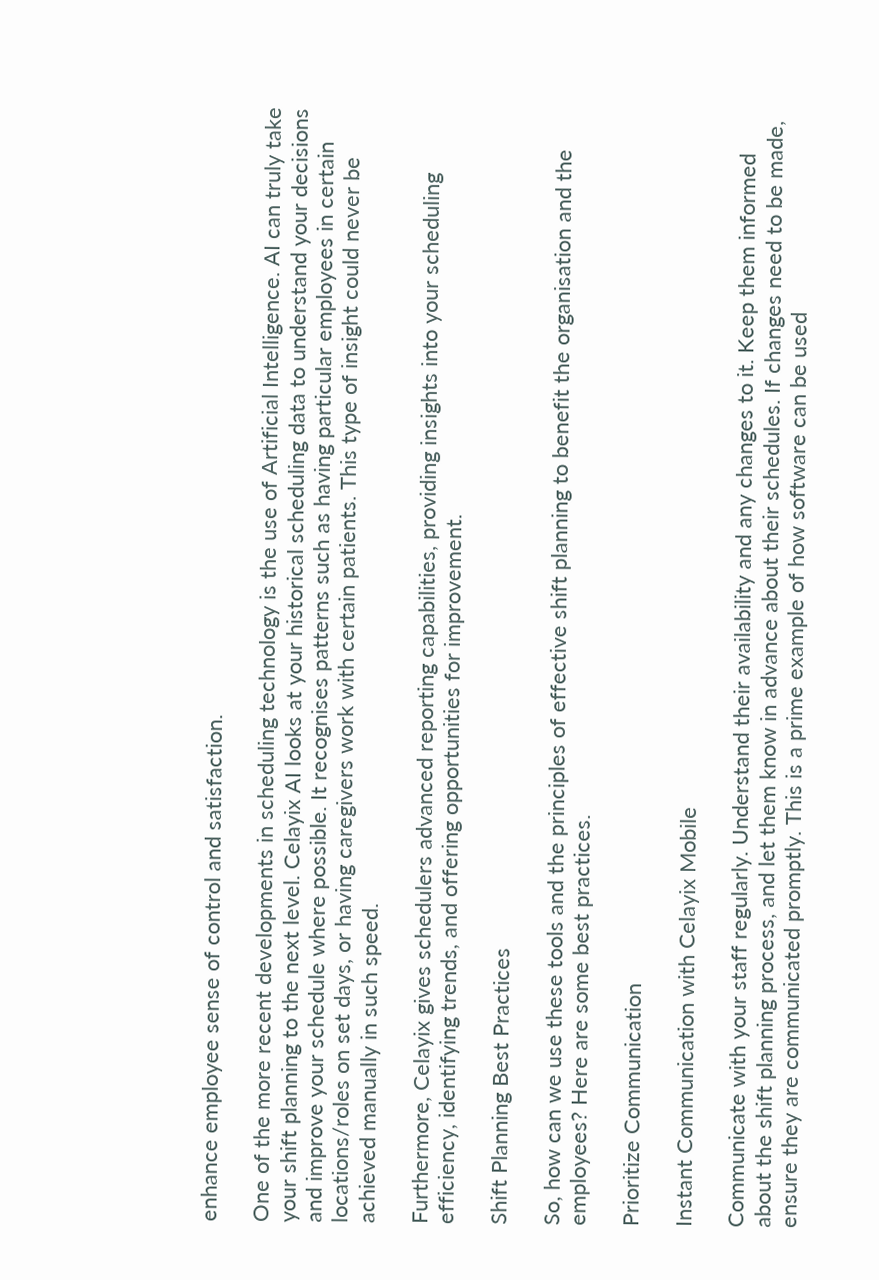enhance employee sense of control and satisfaction.

One of the more recent developments in scheduling technology is the use of Artificial Intelligence. AI can truly take your shift planning to the next level. Celayix AI looks at your historical scheduling data to understand your decisions and improve your schedule where possible. It recognises patterns such as having particular employees in certain locations/roles on set days, or having caregivers work with certain patients. This type of insight could never be achieved manually in such speed.

Furthermore, Celayix gives schedulers advanced reporting capabilities, providing insights into your scheduling efficiency, identifying trends, and offering opportunities for improvement.

Shift Planning Best Practices

So, how can we use these tools and the principles of effective shift planning to benefit the organisation and the employees? Here are some best practices.

Prioritize Communication

Instant Communication with Celayix Mobile

Communicate with your staff regularly. Understand their availability and any changes to it. Keep them informed about the shift planning process, and let them know in advance about their schedules. If changes need to be made, ensure they are communicated promptly. This is a prime example of how software can be used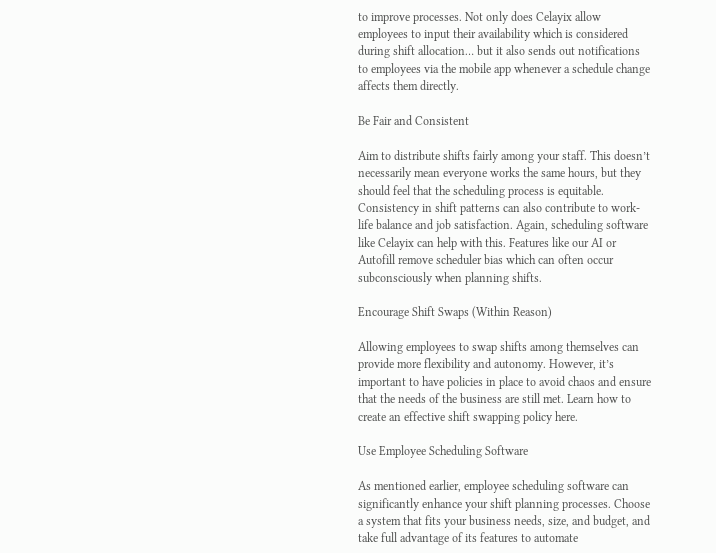to improve processes. Not only does Celayix allow employees to input their availability which is considered during shift allocation… but it also sends out notifications to employees via the mobile app whenever a schedule change affects them directly.

Be Fair and Consistent

Aim to distribute shifts fairly among your staff. This doesn’t necessarily mean everyone works the same hours, but they should feel that the scheduling process is equitable. Consistency in shift patterns can also contribute to work-life balance and job satisfaction. Again, scheduling software like Celayix can help with this. Features like our AI or Autofill remove scheduler bias which can often occur subconsciously when planning shifts.

Encourage Shift Swaps (Within Reason)

Allowing employees to swap shifts among themselves can provide more flexibility and autonomy. However, it’s important to have policies in place to avoid chaos and ensure that the needs of the business are still met. Learn how to create an effective shift swapping policy here.

Use Employee Scheduling Software

As mentioned earlier, employee scheduling software can significantly enhance your shift planning processes. Choose a system that fits your business needs, size, and budget, and take full advantage of its features to automate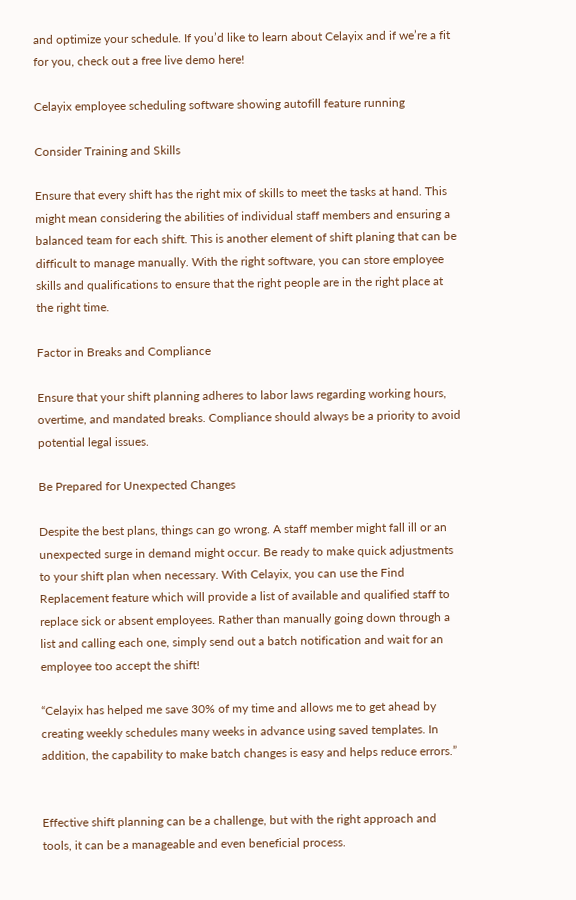and optimize your schedule. If you’d like to learn about Celayix and if we’re a fit for you, check out a free live demo here!

Celayix employee scheduling software showing autofill feature running

Consider Training and Skills

Ensure that every shift has the right mix of skills to meet the tasks at hand. This might mean considering the abilities of individual staff members and ensuring a balanced team for each shift. This is another element of shift planing that can be difficult to manage manually. With the right software, you can store employee skills and qualifications to ensure that the right people are in the right place at the right time.

Factor in Breaks and Compliance

Ensure that your shift planning adheres to labor laws regarding working hours, overtime, and mandated breaks. Compliance should always be a priority to avoid potential legal issues.

Be Prepared for Unexpected Changes

Despite the best plans, things can go wrong. A staff member might fall ill or an unexpected surge in demand might occur. Be ready to make quick adjustments to your shift plan when necessary. With Celayix, you can use the Find Replacement feature which will provide a list of available and qualified staff to replace sick or absent employees. Rather than manually going down through a list and calling each one, simply send out a batch notification and wait for an employee too accept the shift!

“Celayix has helped me save 30% of my time and allows me to get ahead by creating weekly schedules many weeks in advance using saved templates. In addition, the capability to make batch changes is easy and helps reduce errors.”


Effective shift planning can be a challenge, but with the right approach and tools, it can be a manageable and even beneficial process.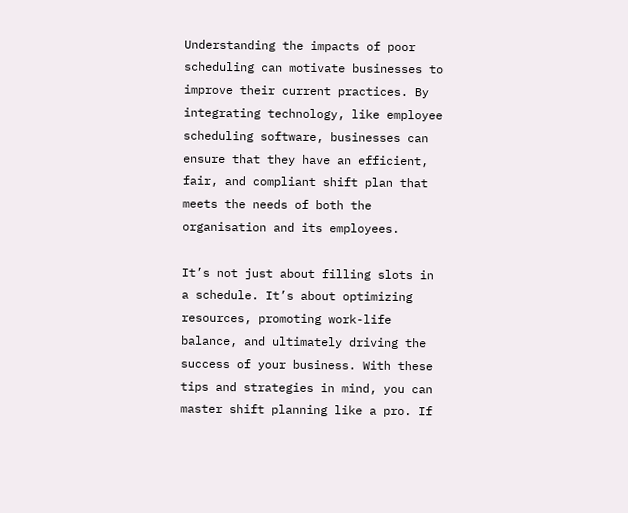Understanding the impacts of poor scheduling can motivate businesses to improve their current practices. By integrating technology, like employee scheduling software, businesses can ensure that they have an efficient, fair, and compliant shift plan that meets the needs of both the organisation and its employees.

It’s not just about filling slots in a schedule. It’s about optimizing resources, promoting work-life balance, and ultimately driving the success of your business. With these tips and strategies in mind, you can master shift planning like a pro. If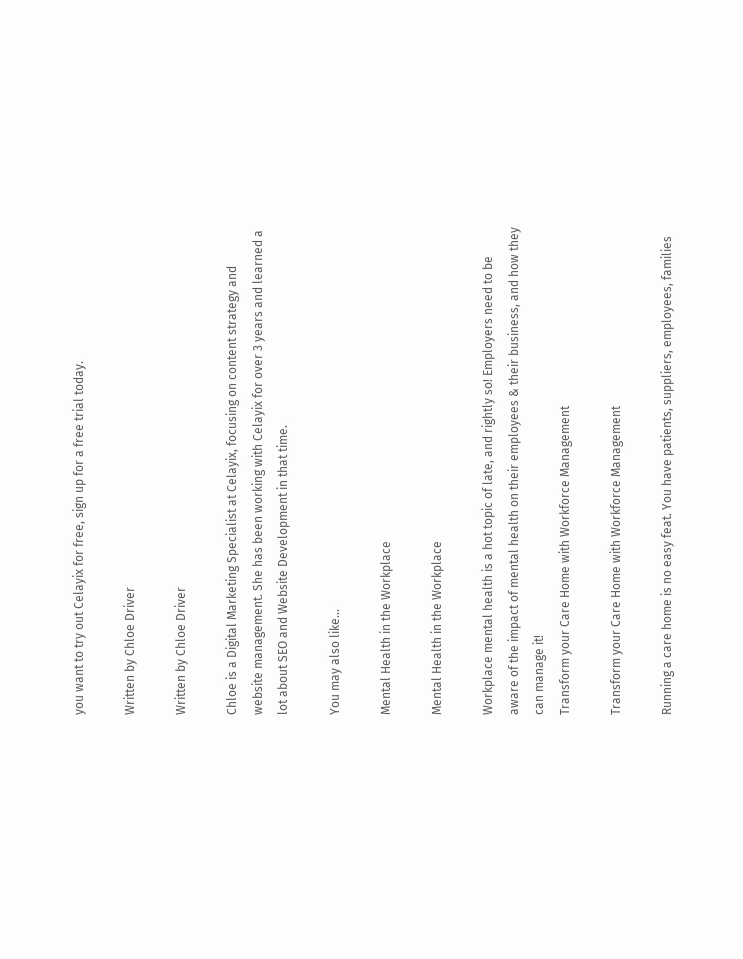you want to try out Celayix for free, sign up for a free trial today.

Written by Chloe Driver

Written by Chloe Driver

Chloe is a Digital Marketing Specialist at Celayix, focusing on content strategy and website management. She has been working with Celayix for over 3 years and learned a lot about SEO and Website Development in that time.

You may also like…

Mental Health in the Workplace

Mental Health in the Workplace

Workplace mental health is a hot topic of late, and rightly so! Employers need to be aware of the impact of mental health on their employees & their business, and how they can manage it!
Transform your Care Home with Workforce Management

Transform your Care Home with Workforce Management

Running a care home is no easy feat. You have patients, suppliers, employees, families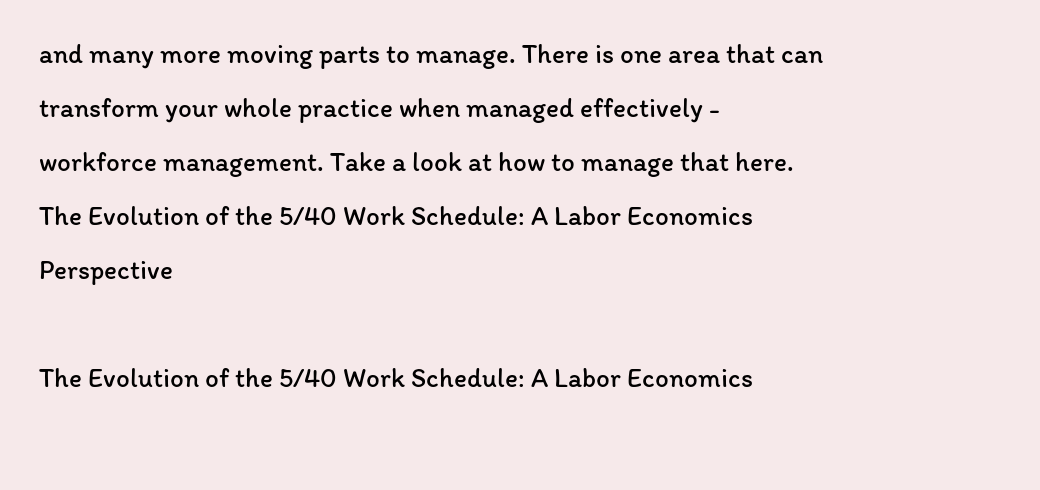and many more moving parts to manage. There is one area that can transform your whole practice when managed effectively - workforce management. Take a look at how to manage that here.
The Evolution of the 5/40 Work Schedule: A Labor Economics Perspective

The Evolution of the 5/40 Work Schedule: A Labor Economics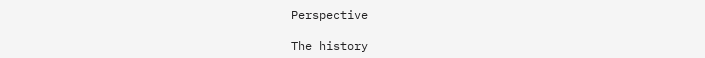Perspective

The history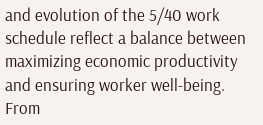and evolution of the 5/40 work schedule reflect a balance between maximizing economic productivity and ensuring worker well-being. From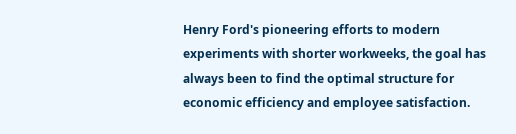Henry Ford's pioneering efforts to modern experiments with shorter workweeks, the goal has always been to find the optimal structure for economic efficiency and employee satisfaction.